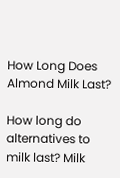How Long Does Almond Milk Last?

How long do alternatives to milk last? Milk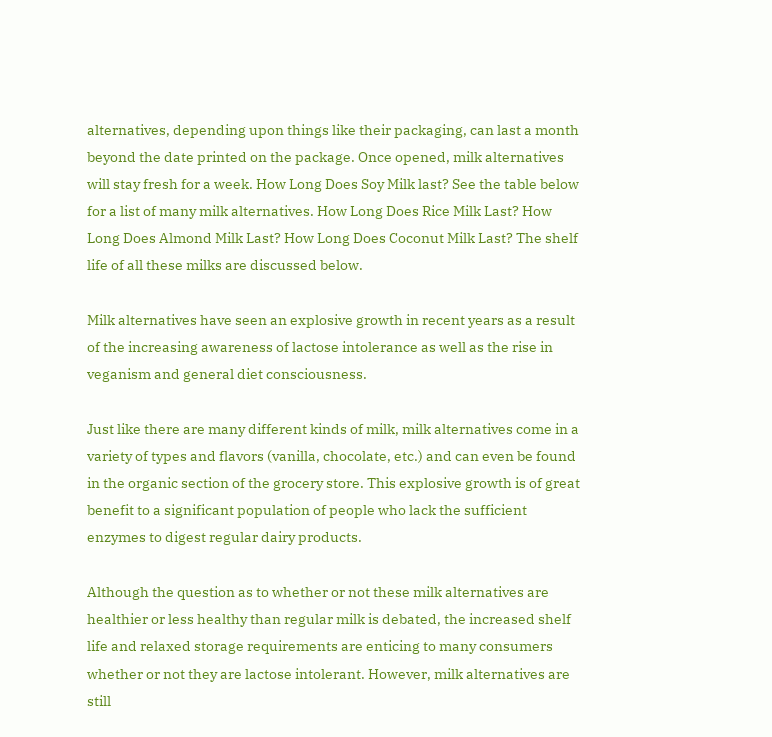alternatives, depending upon things like their packaging, can last a month beyond the date printed on the package. Once opened, milk alternatives will stay fresh for a week. How Long Does Soy Milk last? See the table below for a list of many milk alternatives. How Long Does Rice Milk Last? How Long Does Almond Milk Last? How Long Does Coconut Milk Last? The shelf life of all these milks are discussed below.

Milk alternatives have seen an explosive growth in recent years as a result of the increasing awareness of lactose intolerance as well as the rise in veganism and general diet consciousness.

Just like there are many different kinds of milk, milk alternatives come in a variety of types and flavors (vanilla, chocolate, etc.) and can even be found in the organic section of the grocery store. This explosive growth is of great benefit to a significant population of people who lack the sufficient enzymes to digest regular dairy products.

Although the question as to whether or not these milk alternatives are healthier or less healthy than regular milk is debated, the increased shelf life and relaxed storage requirements are enticing to many consumers whether or not they are lactose intolerant. However, milk alternatives are still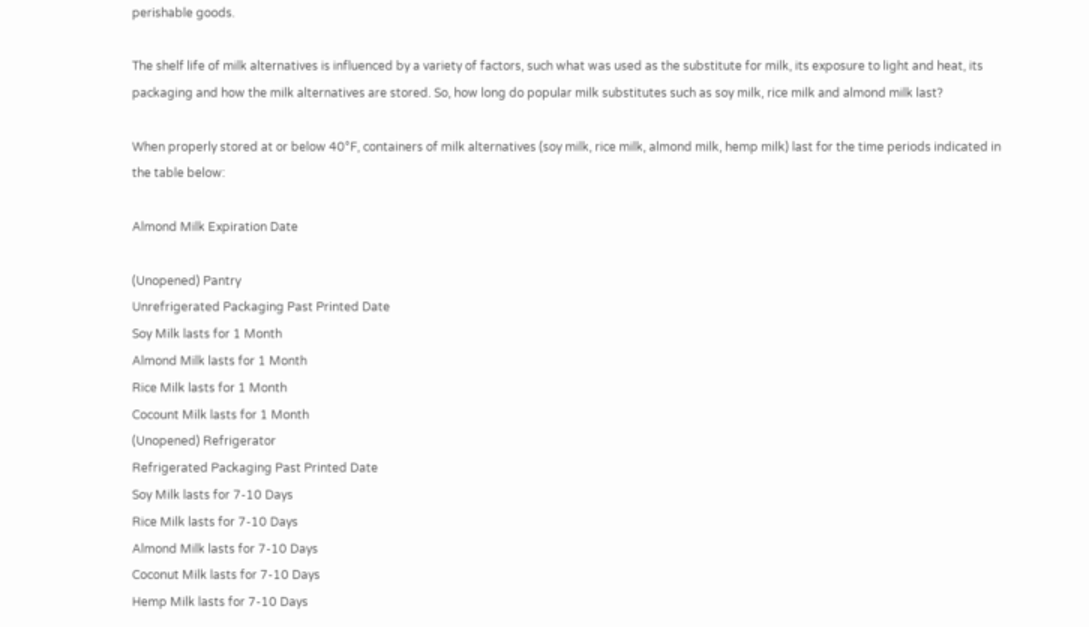perishable goods.

The shelf life of milk alternatives is influenced by a variety of factors, such what was used as the substitute for milk, its exposure to light and heat, its packaging and how the milk alternatives are stored. So, how long do popular milk substitutes such as soy milk, rice milk and almond milk last?

When properly stored at or below 40°F, containers of milk alternatives (soy milk, rice milk, almond milk, hemp milk) last for the time periods indicated in the table below:

Almond Milk Expiration Date

(Unopened) Pantry
Unrefrigerated Packaging Past Printed Date
Soy Milk lasts for 1 Month
Almond Milk lasts for 1 Month
Rice Milk lasts for 1 Month
Cocount Milk lasts for 1 Month
(Unopened) Refrigerator
Refrigerated Packaging Past Printed Date
Soy Milk lasts for 7-10 Days
Rice Milk lasts for 7-10 Days
Almond Milk lasts for 7-10 Days
Coconut Milk lasts for 7-10 Days
Hemp Milk lasts for 7-10 Days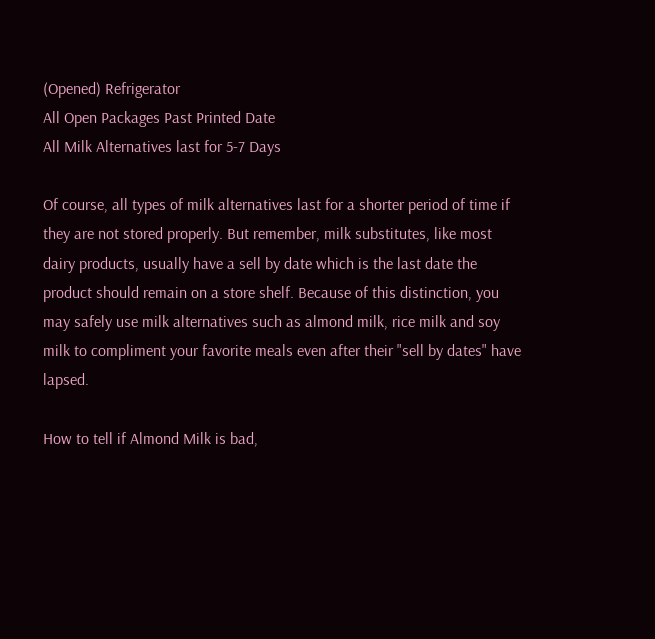(Opened) Refrigerator
All Open Packages Past Printed Date
All Milk Alternatives last for 5-7 Days

Of course, all types of milk alternatives last for a shorter period of time if they are not stored properly. But remember, milk substitutes, like most dairy products, usually have a sell by date which is the last date the product should remain on a store shelf. Because of this distinction, you may safely use milk alternatives such as almond milk, rice milk and soy milk to compliment your favorite meals even after their "sell by dates" have lapsed.

How to tell if Almond Milk is bad,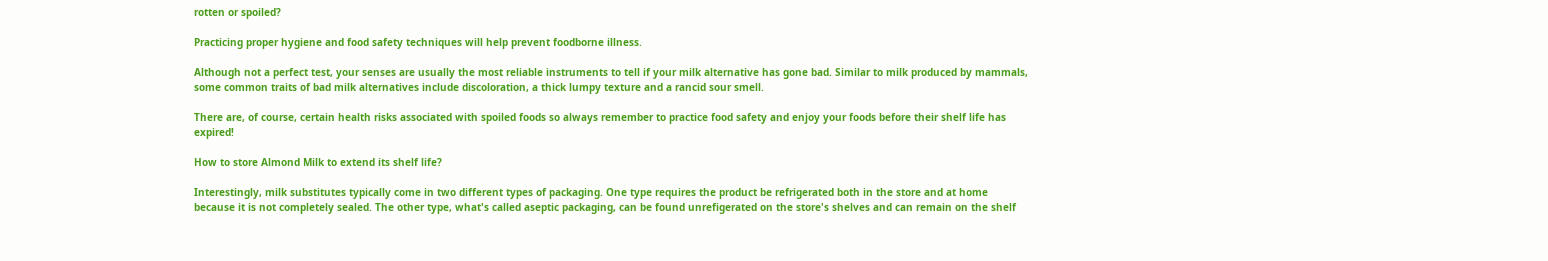rotten or spoiled?

Practicing proper hygiene and food safety techniques will help prevent foodborne illness.

Although not a perfect test, your senses are usually the most reliable instruments to tell if your milk alternative has gone bad. Similar to milk produced by mammals, some common traits of bad milk alternatives include discoloration, a thick lumpy texture and a rancid sour smell.

There are, of course, certain health risks associated with spoiled foods so always remember to practice food safety and enjoy your foods before their shelf life has expired!

How to store Almond Milk to extend its shelf life?

Interestingly, milk substitutes typically come in two different types of packaging. One type requires the product be refrigerated both in the store and at home because it is not completely sealed. The other type, what's called aseptic packaging, can be found unrefigerated on the store's shelves and can remain on the shelf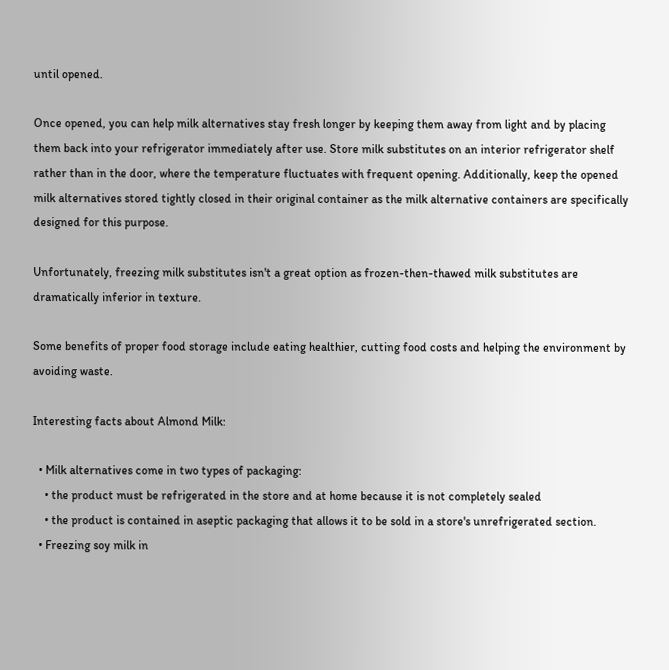until opened.

Once opened, you can help milk alternatives stay fresh longer by keeping them away from light and by placing them back into your refrigerator immediately after use. Store milk substitutes on an interior refrigerator shelf rather than in the door, where the temperature fluctuates with frequent opening. Additionally, keep the opened milk alternatives stored tightly closed in their original container as the milk alternative containers are specifically designed for this purpose.

Unfortunately, freezing milk substitutes isn't a great option as frozen-then-thawed milk substitutes are dramatically inferior in texture.

Some benefits of proper food storage include eating healthier, cutting food costs and helping the environment by avoiding waste.

Interesting facts about Almond Milk:

  • Milk alternatives come in two types of packaging:
    • the product must be refrigerated in the store and at home because it is not completely sealed
    • the product is contained in aseptic packaging that allows it to be sold in a store's unrefrigerated section.
  • Freezing soy milk in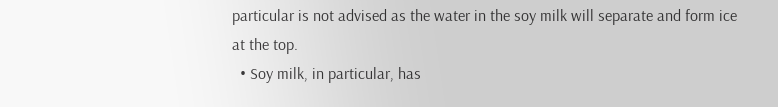particular is not advised as the water in the soy milk will separate and form ice at the top.
  • Soy milk, in particular, has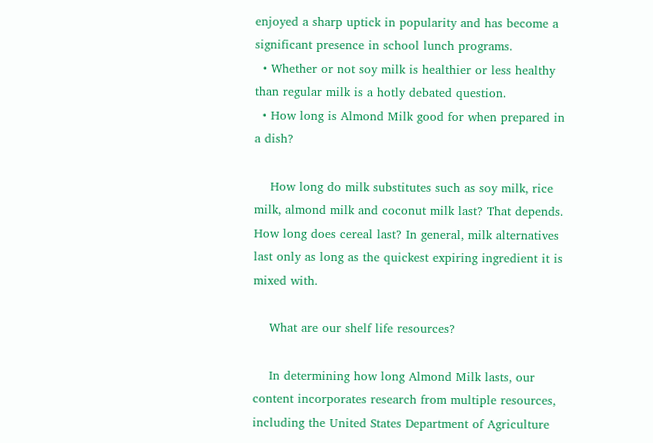enjoyed a sharp uptick in popularity and has become a significant presence in school lunch programs.
  • Whether or not soy milk is healthier or less healthy than regular milk is a hotly debated question.
  • How long is Almond Milk good for when prepared in a dish?

    How long do milk substitutes such as soy milk, rice milk, almond milk and coconut milk last? That depends. How long does cereal last? In general, milk alternatives last only as long as the quickest expiring ingredient it is mixed with.

    What are our shelf life resources?

    In determining how long Almond Milk lasts, our content incorporates research from multiple resources, including the United States Department of Agriculture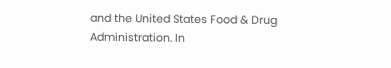and the United States Food & Drug Administration. In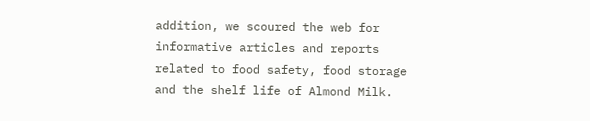addition, we scoured the web for informative articles and reports related to food safety, food storage and the shelf life of Almond Milk.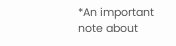*An important note about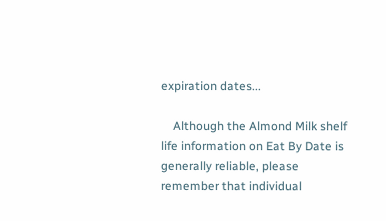expiration dates...

    Although the Almond Milk shelf life information on Eat By Date is generally reliable, please remember that individual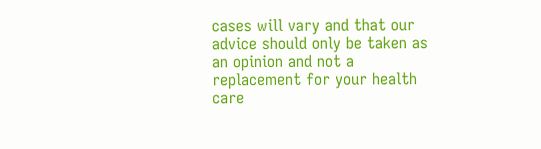cases will vary and that our advice should only be taken as an opinion and not a replacement for your health care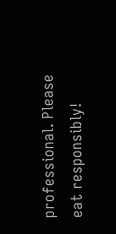professional. Please eat responsibly!